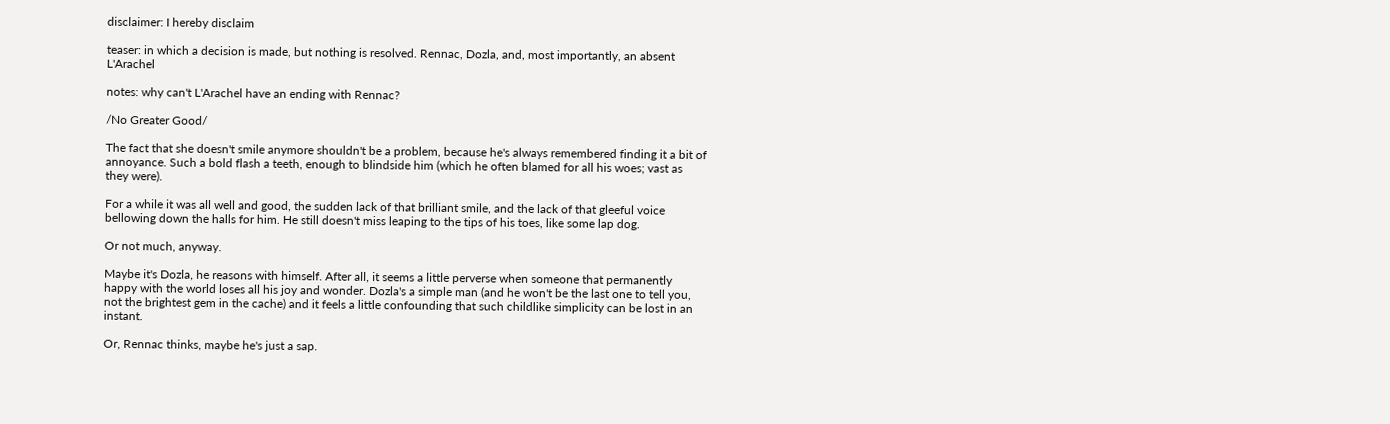disclaimer: I hereby disclaim

teaser: in which a decision is made, but nothing is resolved. Rennac, Dozla, and, most importantly, an absent L'Arachel

notes: why can't L'Arachel have an ending with Rennac?

/No Greater Good/

The fact that she doesn't smile anymore shouldn't be a problem, because he's always remembered finding it a bit of annoyance. Such a bold flash a teeth, enough to blindside him (which he often blamed for all his woes; vast as they were).

For a while it was all well and good, the sudden lack of that brilliant smile, and the lack of that gleeful voice bellowing down the halls for him. He still doesn't miss leaping to the tips of his toes, like some lap dog.

Or not much, anyway.

Maybe it's Dozla, he reasons with himself. After all, it seems a little perverse when someone that permanently happy with the world loses all his joy and wonder. Dozla's a simple man (and he won't be the last one to tell you, not the brightest gem in the cache) and it feels a little confounding that such childlike simplicity can be lost in an instant.

Or, Rennac thinks, maybe he's just a sap.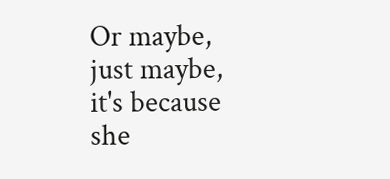Or maybe, just maybe, it's because she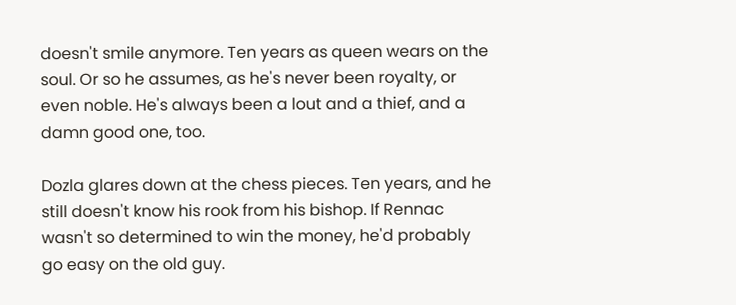doesn't smile anymore. Ten years as queen wears on the soul. Or so he assumes, as he's never been royalty, or even noble. He's always been a lout and a thief, and a damn good one, too.

Dozla glares down at the chess pieces. Ten years, and he still doesn't know his rook from his bishop. If Rennac wasn't so determined to win the money, he'd probably go easy on the old guy.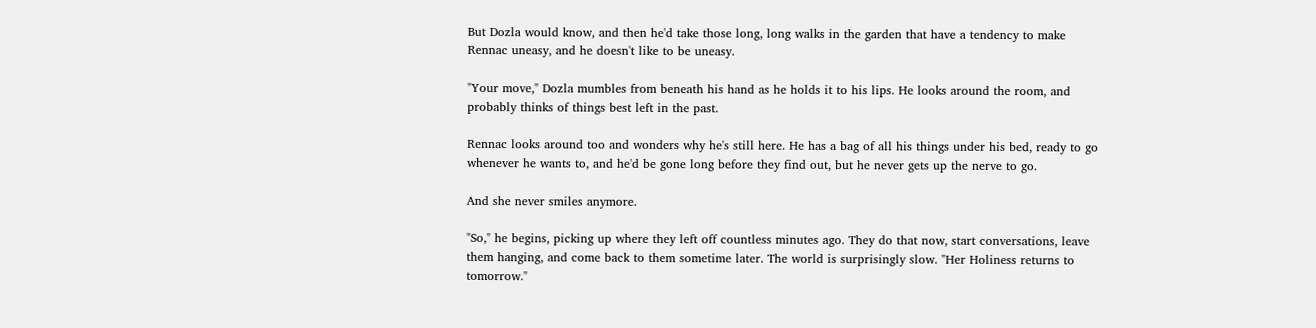But Dozla would know, and then he'd take those long, long walks in the garden that have a tendency to make Rennac uneasy, and he doesn't like to be uneasy.

"Your move," Dozla mumbles from beneath his hand as he holds it to his lips. He looks around the room, and probably thinks of things best left in the past.

Rennac looks around too and wonders why he's still here. He has a bag of all his things under his bed, ready to go whenever he wants to, and he'd be gone long before they find out, but he never gets up the nerve to go.

And she never smiles anymore.

"So," he begins, picking up where they left off countless minutes ago. They do that now, start conversations, leave them hanging, and come back to them sometime later. The world is surprisingly slow. "Her Holiness returns to tomorrow."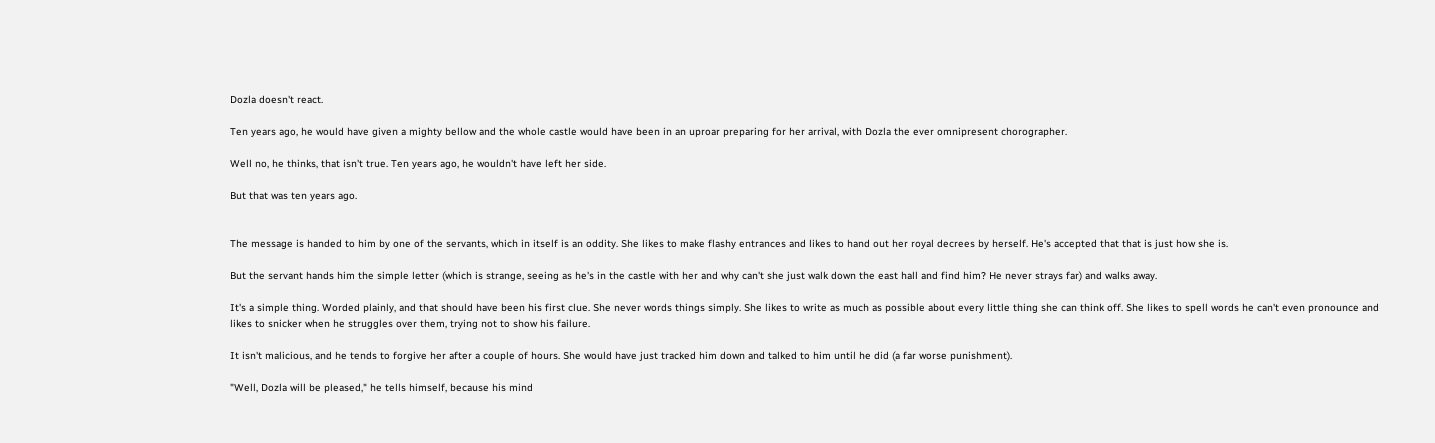Dozla doesn't react.

Ten years ago, he would have given a mighty bellow and the whole castle would have been in an uproar preparing for her arrival, with Dozla the ever omnipresent chorographer.

Well no, he thinks, that isn't true. Ten years ago, he wouldn't have left her side.

But that was ten years ago.


The message is handed to him by one of the servants, which in itself is an oddity. She likes to make flashy entrances and likes to hand out her royal decrees by herself. He's accepted that that is just how she is.

But the servant hands him the simple letter (which is strange, seeing as he's in the castle with her and why can't she just walk down the east hall and find him? He never strays far) and walks away.

It's a simple thing. Worded plainly, and that should have been his first clue. She never words things simply. She likes to write as much as possible about every little thing she can think off. She likes to spell words he can't even pronounce and likes to snicker when he struggles over them, trying not to show his failure.

It isn't malicious, and he tends to forgive her after a couple of hours. She would have just tracked him down and talked to him until he did (a far worse punishment).

"Well, Dozla will be pleased," he tells himself, because his mind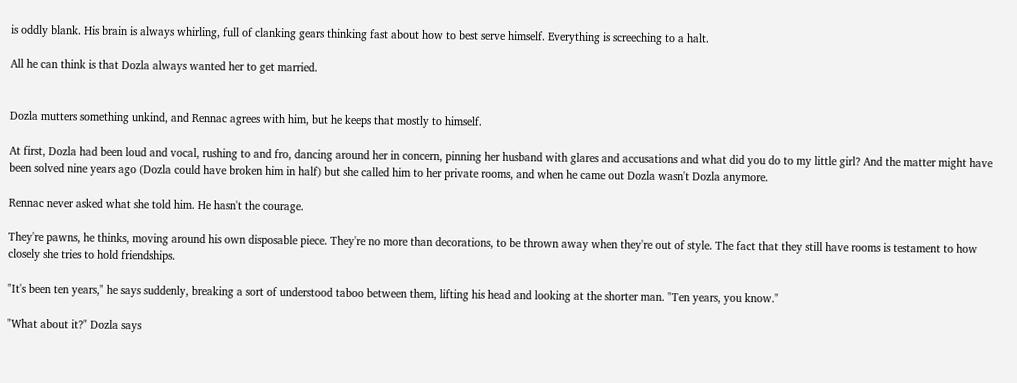is oddly blank. His brain is always whirling, full of clanking gears thinking fast about how to best serve himself. Everything is screeching to a halt.

All he can think is that Dozla always wanted her to get married.


Dozla mutters something unkind, and Rennac agrees with him, but he keeps that mostly to himself.

At first, Dozla had been loud and vocal, rushing to and fro, dancing around her in concern, pinning her husband with glares and accusations and what did you do to my little girl? And the matter might have been solved nine years ago (Dozla could have broken him in half) but she called him to her private rooms, and when he came out Dozla wasn't Dozla anymore.

Rennac never asked what she told him. He hasn't the courage.

They're pawns, he thinks, moving around his own disposable piece. They're no more than decorations, to be thrown away when they're out of style. The fact that they still have rooms is testament to how closely she tries to hold friendships.

"It's been ten years," he says suddenly, breaking a sort of understood taboo between them, lifting his head and looking at the shorter man. "Ten years, you know."

"What about it?" Dozla says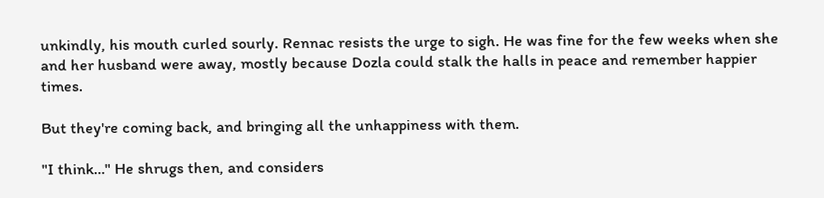unkindly, his mouth curled sourly. Rennac resists the urge to sigh. He was fine for the few weeks when she and her husband were away, mostly because Dozla could stalk the halls in peace and remember happier times.

But they're coming back, and bringing all the unhappiness with them.

"I think…" He shrugs then, and considers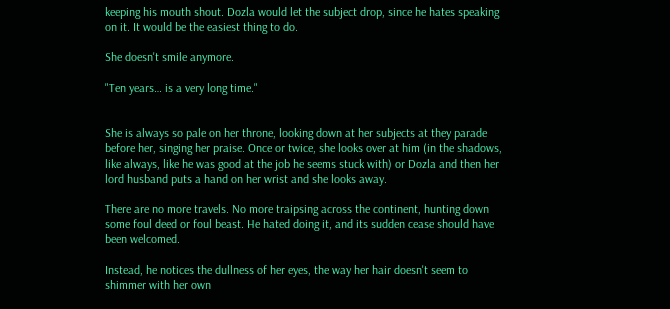keeping his mouth shout. Dozla would let the subject drop, since he hates speaking on it. It would be the easiest thing to do.

She doesn't smile anymore.

"Ten years… is a very long time."


She is always so pale on her throne, looking down at her subjects at they parade before her, singing her praise. Once or twice, she looks over at him (in the shadows, like always, like he was good at the job he seems stuck with) or Dozla and then her lord husband puts a hand on her wrist and she looks away.

There are no more travels. No more traipsing across the continent, hunting down some foul deed or foul beast. He hated doing it, and its sudden cease should have been welcomed.

Instead, he notices the dullness of her eyes, the way her hair doesn't seem to shimmer with her own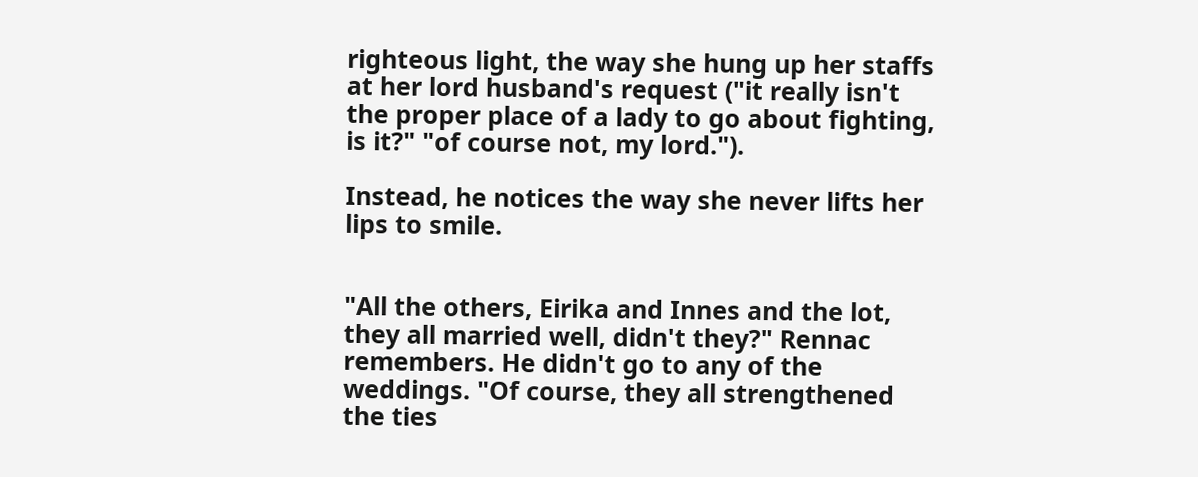righteous light, the way she hung up her staffs at her lord husband's request ("it really isn't the proper place of a lady to go about fighting, is it?" "of course not, my lord.").

Instead, he notices the way she never lifts her lips to smile.


"All the others, Eirika and Innes and the lot, they all married well, didn't they?" Rennac remembers. He didn't go to any of the weddings. "Of course, they all strengthened the ties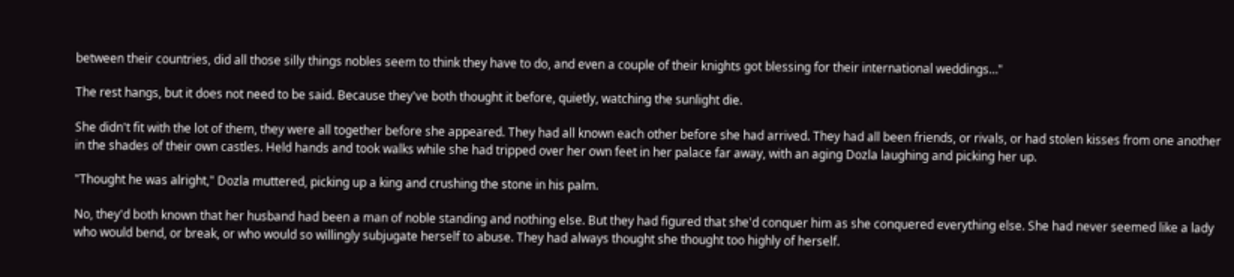between their countries, did all those silly things nobles seem to think they have to do, and even a couple of their knights got blessing for their international weddings…"

The rest hangs, but it does not need to be said. Because they've both thought it before, quietly, watching the sunlight die.

She didn't fit with the lot of them, they were all together before she appeared. They had all known each other before she had arrived. They had all been friends, or rivals, or had stolen kisses from one another in the shades of their own castles. Held hands and took walks while she had tripped over her own feet in her palace far away, with an aging Dozla laughing and picking her up.

"Thought he was alright," Dozla muttered, picking up a king and crushing the stone in his palm.

No, they'd both known that her husband had been a man of noble standing and nothing else. But they had figured that she'd conquer him as she conquered everything else. She had never seemed like a lady who would bend, or break, or who would so willingly subjugate herself to abuse. They had always thought she thought too highly of herself.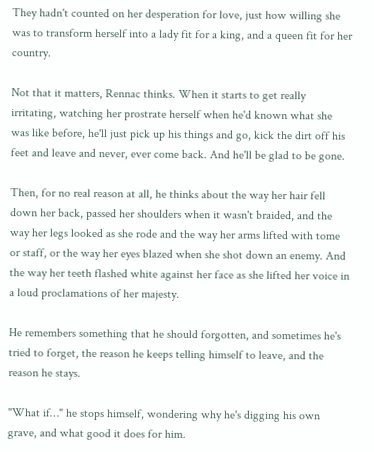They hadn't counted on her desperation for love, just how willing she was to transform herself into a lady fit for a king, and a queen fit for her country.

Not that it matters, Rennac thinks. When it starts to get really irritating, watching her prostrate herself when he'd known what she was like before, he'll just pick up his things and go, kick the dirt off his feet and leave and never, ever come back. And he'll be glad to be gone.

Then, for no real reason at all, he thinks about the way her hair fell down her back, passed her shoulders when it wasn't braided, and the way her legs looked as she rode and the way her arms lifted with tome or staff, or the way her eyes blazed when she shot down an enemy. And the way her teeth flashed white against her face as she lifted her voice in a loud proclamations of her majesty.

He remembers something that he should forgotten, and sometimes he's tried to forget, the reason he keeps telling himself to leave, and the reason he stays.

"What if…" he stops himself, wondering why he's digging his own grave, and what good it does for him.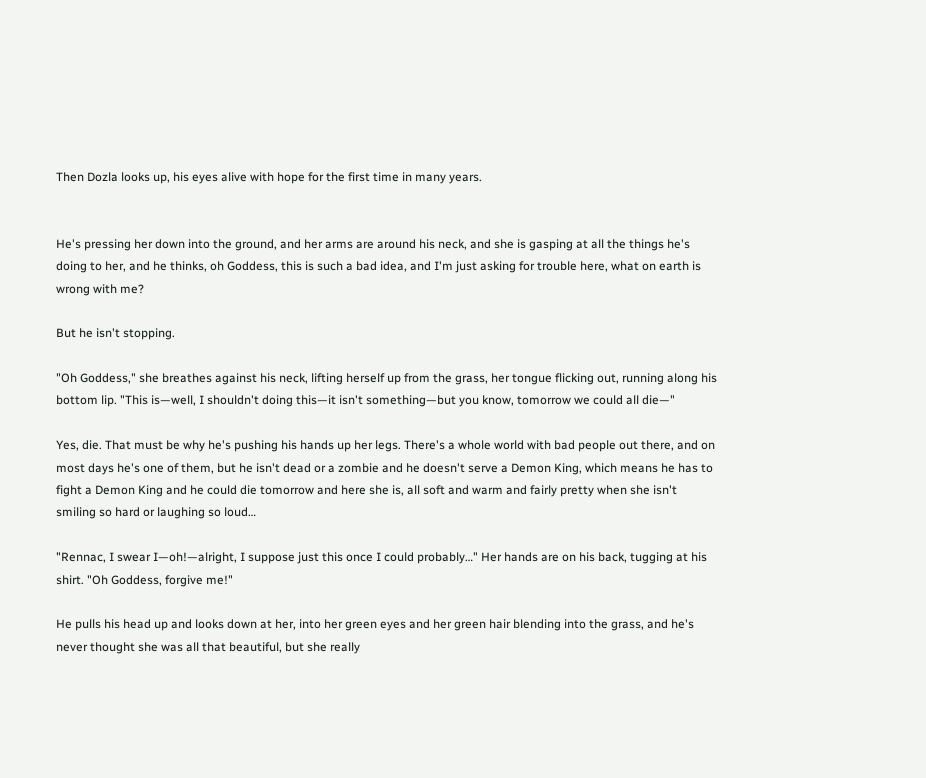Then Dozla looks up, his eyes alive with hope for the first time in many years.


He's pressing her down into the ground, and her arms are around his neck, and she is gasping at all the things he's doing to her, and he thinks, oh Goddess, this is such a bad idea, and I'm just asking for trouble here, what on earth is wrong with me?

But he isn't stopping.

"Oh Goddess," she breathes against his neck, lifting herself up from the grass, her tongue flicking out, running along his bottom lip. "This is—well, I shouldn't doing this—it isn't something—but you know, tomorrow we could all die—"

Yes, die. That must be why he's pushing his hands up her legs. There's a whole world with bad people out there, and on most days he's one of them, but he isn't dead or a zombie and he doesn't serve a Demon King, which means he has to fight a Demon King and he could die tomorrow and here she is, all soft and warm and fairly pretty when she isn't smiling so hard or laughing so loud…

"Rennac, I swear I—oh!—alright, I suppose just this once I could probably…" Her hands are on his back, tugging at his shirt. "Oh Goddess, forgive me!"

He pulls his head up and looks down at her, into her green eyes and her green hair blending into the grass, and he's never thought she was all that beautiful, but she really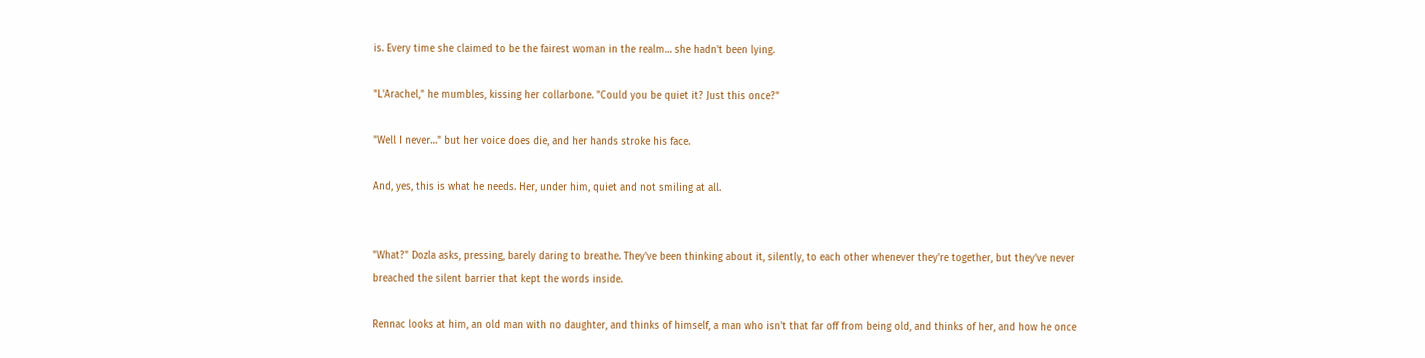is. Every time she claimed to be the fairest woman in the realm… she hadn't been lying.

"L'Arachel," he mumbles, kissing her collarbone. "Could you be quiet it? Just this once?"

"Well I never…" but her voice does die, and her hands stroke his face.

And, yes, this is what he needs. Her, under him, quiet and not smiling at all.


"What?" Dozla asks, pressing, barely daring to breathe. They've been thinking about it, silently, to each other whenever they're together, but they've never breached the silent barrier that kept the words inside.

Rennac looks at him, an old man with no daughter, and thinks of himself, a man who isn't that far off from being old, and thinks of her, and how he once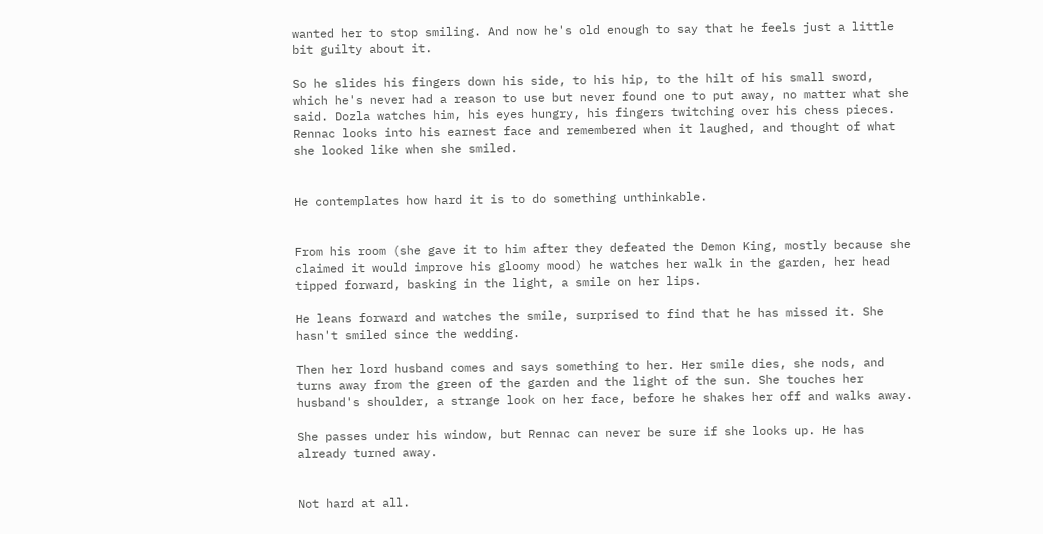wanted her to stop smiling. And now he's old enough to say that he feels just a little bit guilty about it.

So he slides his fingers down his side, to his hip, to the hilt of his small sword, which he's never had a reason to use but never found one to put away, no matter what she said. Dozla watches him, his eyes hungry, his fingers twitching over his chess pieces. Rennac looks into his earnest face and remembered when it laughed, and thought of what she looked like when she smiled.


He contemplates how hard it is to do something unthinkable.


From his room (she gave it to him after they defeated the Demon King, mostly because she claimed it would improve his gloomy mood) he watches her walk in the garden, her head tipped forward, basking in the light, a smile on her lips.

He leans forward and watches the smile, surprised to find that he has missed it. She hasn't smiled since the wedding.

Then her lord husband comes and says something to her. Her smile dies, she nods, and turns away from the green of the garden and the light of the sun. She touches her husband's shoulder, a strange look on her face, before he shakes her off and walks away.

She passes under his window, but Rennac can never be sure if she looks up. He has already turned away.


Not hard at all.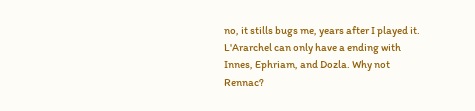no, it stills bugs me, years after I played it. L'Ararchel can only have a ending with Innes, Ephriam, and Dozla. Why not Rennac?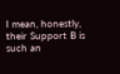I mean, honestly, their Support B is such an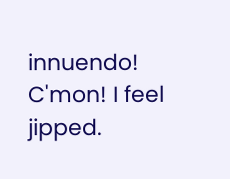innuendo! C'mon! I feel jipped.